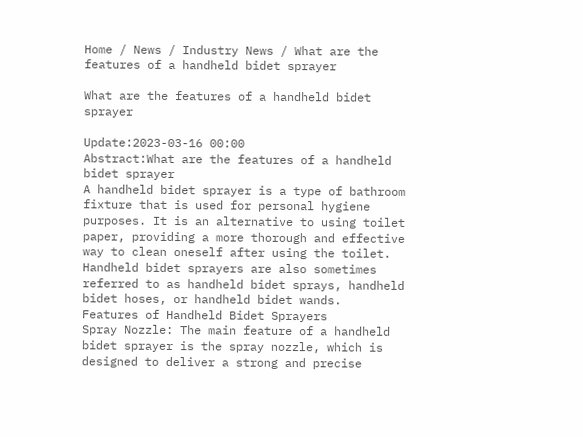Home / News / Industry News / What are the features of a handheld bidet sprayer

What are the features of a handheld bidet sprayer

Update:2023-03-16 00:00
Abstract:What are the features of a handheld bidet sprayer
A handheld bidet sprayer is a type of bathroom fixture that is used for personal hygiene purposes. It is an alternative to using toilet paper, providing a more thorough and effective way to clean oneself after using the toilet. Handheld bidet sprayers are also sometimes referred to as handheld bidet sprays, handheld bidet hoses, or handheld bidet wands.
Features of Handheld Bidet Sprayers
Spray Nozzle: The main feature of a handheld bidet sprayer is the spray nozzle, which is designed to deliver a strong and precise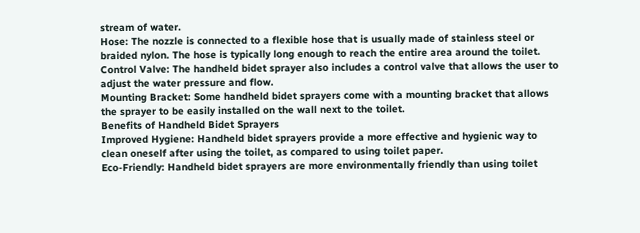stream of water.
Hose: The nozzle is connected to a flexible hose that is usually made of stainless steel or braided nylon. The hose is typically long enough to reach the entire area around the toilet.
Control Valve: The handheld bidet sprayer also includes a control valve that allows the user to adjust the water pressure and flow.
Mounting Bracket: Some handheld bidet sprayers come with a mounting bracket that allows the sprayer to be easily installed on the wall next to the toilet.
Benefits of Handheld Bidet Sprayers
Improved Hygiene: Handheld bidet sprayers provide a more effective and hygienic way to clean oneself after using the toilet, as compared to using toilet paper.
Eco-Friendly: Handheld bidet sprayers are more environmentally friendly than using toilet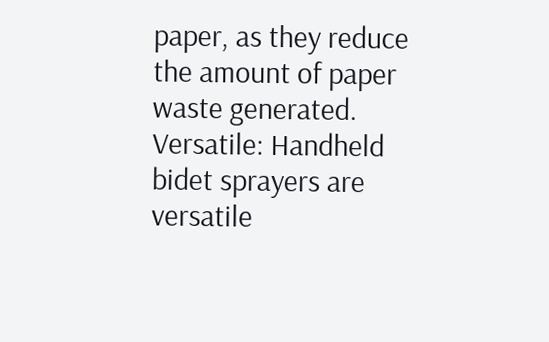paper, as they reduce the amount of paper waste generated.
Versatile: Handheld bidet sprayers are versatile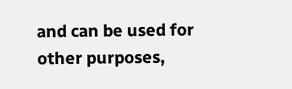and can be used for other purposes,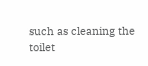such as cleaning the toilet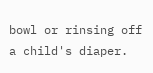bowl or rinsing off a child's diaper.